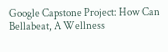Google Capstone Project: How Can Bellabeat, A Wellness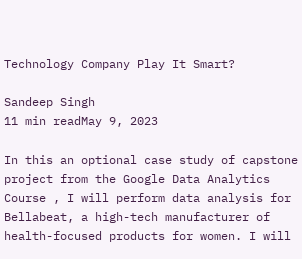Technology Company Play It Smart?

Sandeep Singh
11 min readMay 9, 2023

In this an optional case study of capstone project from the Google Data Analytics Course , I will perform data analysis for Bellabeat, a high-tech manufacturer of health-focused products for women. I will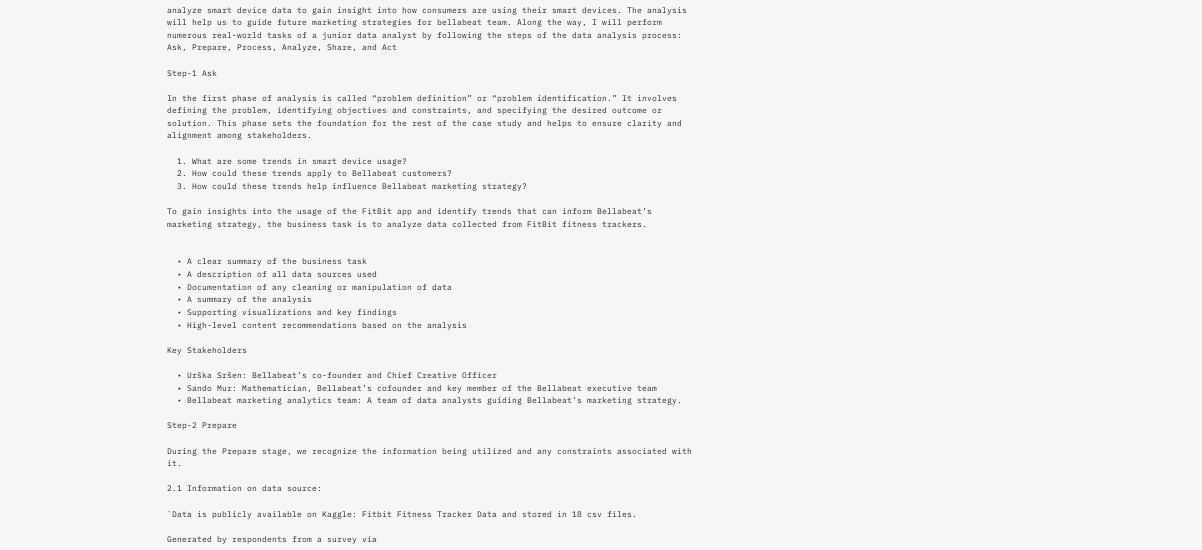analyze smart device data to gain insight into how consumers are using their smart devices. The analysis will help us to guide future marketing strategies for bellabeat team. Along the way, I will perform numerous real-world tasks of a junior data analyst by following the steps of the data analysis process: Ask, Prepare, Process, Analyze, Share, and Act

Step-1 Ask

In the first phase of analysis is called “problem definition” or “problem identification.” It involves defining the problem, identifying objectives and constraints, and specifying the desired outcome or solution. This phase sets the foundation for the rest of the case study and helps to ensure clarity and alignment among stakeholders.

  1. What are some trends in smart device usage?
  2. How could these trends apply to Bellabeat customers?
  3. How could these trends help influence Bellabeat marketing strategy?

To gain insights into the usage of the FitBit app and identify trends that can inform Bellabeat’s marketing strategy, the business task is to analyze data collected from FitBit fitness trackers.


  • A clear summary of the business task
  • A description of all data sources used
  • Documentation of any cleaning or manipulation of data
  • A summary of the analysis
  • Supporting visualizations and key findings
  • High-level content recommendations based on the analysis

Key Stakeholders

  • Urška Sršen: Bellabeat’s co-founder and Chief Creative Officer
  • Sando Mur: Mathematician, Bellabeat’s cofounder and key member of the Bellabeat executive team
  • Bellabeat marketing analytics team: A team of data analysts guiding Bellabeat’s marketing strategy.

Step-2 Prepare

During the Prepare stage, we recognize the information being utilized and any constraints associated with it.

2.1 Information on data source:

`Data is publicly available on Kaggle: Fitbit Fitness Tracker Data and stored in 18 csv files.

Generated by respondents from a survey via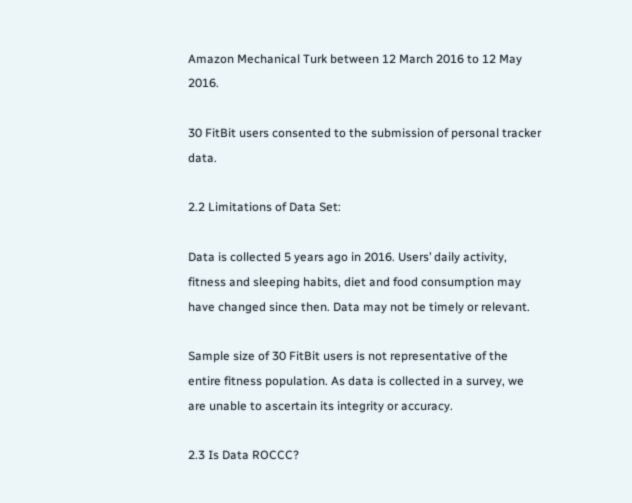Amazon Mechanical Turk between 12 March 2016 to 12 May 2016.

30 FitBit users consented to the submission of personal tracker data.

2.2 Limitations of Data Set:

Data is collected 5 years ago in 2016. Users’ daily activity, fitness and sleeping habits, diet and food consumption may have changed since then. Data may not be timely or relevant.

Sample size of 30 FitBit users is not representative of the entire fitness population. As data is collected in a survey, we are unable to ascertain its integrity or accuracy.

2.3 Is Data ROCCC?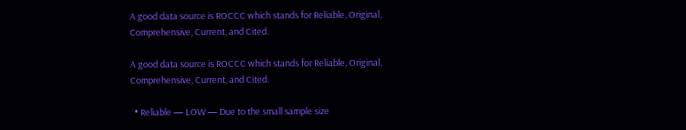A good data source is ROCCC which stands for Reliable, Original, Comprehensive, Current, and Cited.

A good data source is ROCCC which stands for Reliable, Original, Comprehensive, Current, and Cited.

  • Reliable — LOW — Due to the small sample size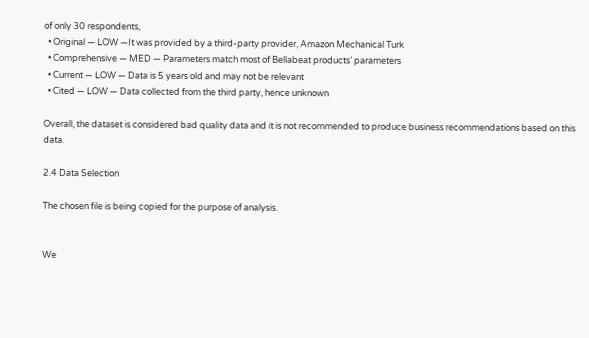of only 30 respondents,
  • Original — LOW —It was provided by a third-party provider, Amazon Mechanical Turk
  • Comprehensive — MED — Parameters match most of Bellabeat products’ parameters
  • Current — LOW — Data is 5 years old and may not be relevant
  • Cited — LOW — Data collected from the third party, hence unknown

Overall, the dataset is considered bad quality data and it is not recommended to produce business recommendations based on this data.

2.4 Data Selection

The chosen file is being copied for the purpose of analysis.


We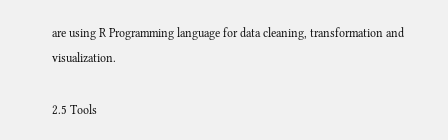are using R Programming language for data cleaning, transformation and visualization.

2.5 Tools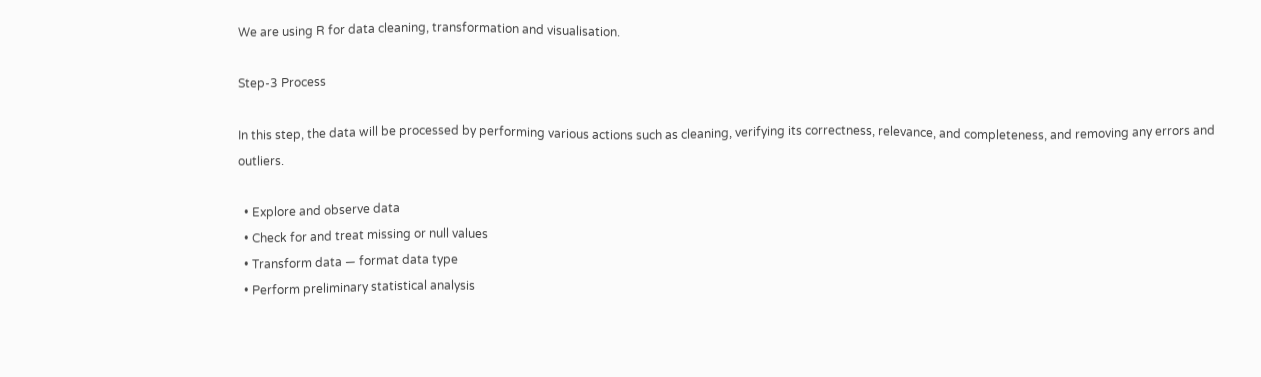We are using R for data cleaning, transformation and visualisation.

Step-3 Process

In this step, the data will be processed by performing various actions such as cleaning, verifying its correctness, relevance, and completeness, and removing any errors and outliers.

  • Explore and observe data
  • Check for and treat missing or null values
  • Transform data — format data type
  • Perform preliminary statistical analysis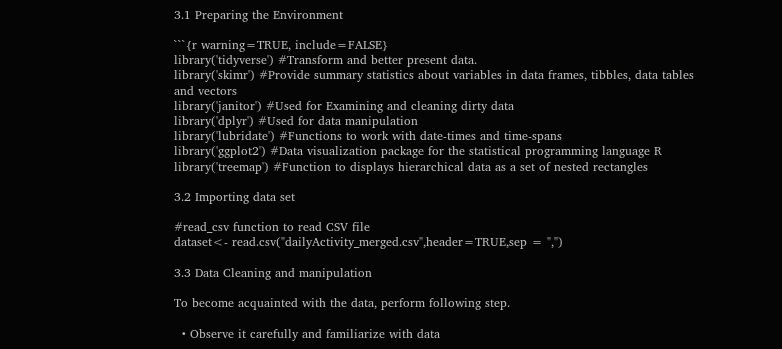3.1 Preparing the Environment

```{r warning=TRUE, include=FALSE}
library('tidyverse') #Transform and better present data.
library('skimr') #Provide summary statistics about variables in data frames, tibbles, data tables and vectors
library('janitor') #Used for Examining and cleaning dirty data
library('dplyr') #Used for data manipulation
library('lubridate') #Functions to work with date-times and time-spans
library('ggplot2') #Data visualization package for the statistical programming language R
library('treemap') #Function to displays hierarchical data as a set of nested rectangles

3.2 Importing data set

#read_csv function to read CSV file
dataset<- read.csv("dailyActivity_merged.csv",header=TRUE,sep = ",")

3.3 Data Cleaning and manipulation

To become acquainted with the data, perform following step.

  • Observe it carefully and familiarize with data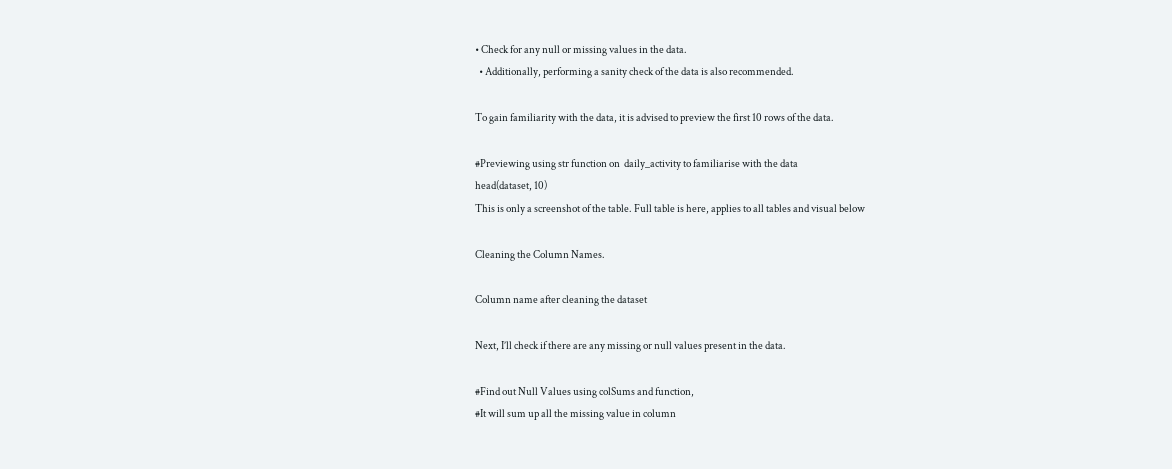• Check for any null or missing values in the data.
  • Additionally, performing a sanity check of the data is also recommended.

To gain familiarity with the data, it is advised to preview the first 10 rows of the data.

#Previewing using str function on  daily_activity to familiarise with the data
head(dataset, 10)
This is only a screenshot of the table. Full table is here, applies to all tables and visual below

Cleaning the Column Names.

Column name after cleaning the dataset

Next, I’ll check if there are any missing or null values present in the data.

#Find out Null Values using colSums and function,
#It will sum up all the missing value in column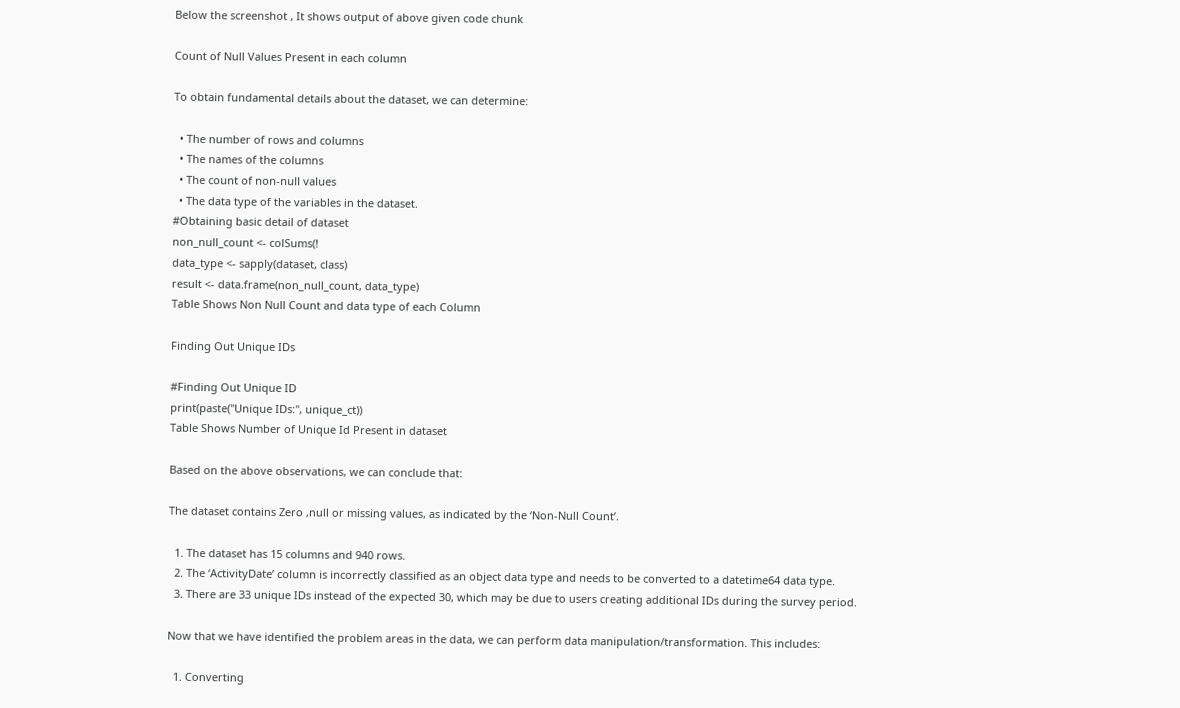Below the screenshot , It shows output of above given code chunk

Count of Null Values Present in each column

To obtain fundamental details about the dataset, we can determine:

  • The number of rows and columns
  • The names of the columns
  • The count of non-null values
  • The data type of the variables in the dataset.
#Obtaining basic detail of dataset
non_null_count <- colSums(!
data_type <- sapply(dataset, class)
result <- data.frame(non_null_count, data_type)
Table Shows Non Null Count and data type of each Column

Finding Out Unique IDs

#Finding Out Unique ID
print(paste("Unique IDs:", unique_ct))
Table Shows Number of Unique Id Present in dataset

Based on the above observations, we can conclude that:

The dataset contains Zero ,null or missing values, as indicated by the ‘Non-Null Count’.

  1. The dataset has 15 columns and 940 rows.
  2. The ‘ActivityDate’ column is incorrectly classified as an object data type and needs to be converted to a datetime64 data type.
  3. There are 33 unique IDs instead of the expected 30, which may be due to users creating additional IDs during the survey period.

Now that we have identified the problem areas in the data, we can perform data manipulation/transformation. This includes:

  1. Converting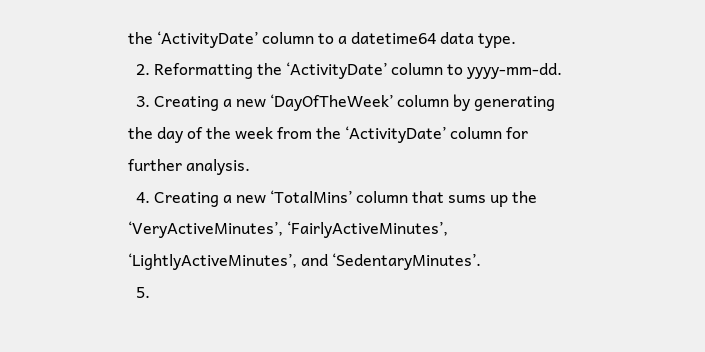the ‘ActivityDate’ column to a datetime64 data type.
  2. Reformatting the ‘ActivityDate’ column to yyyy-mm-dd.
  3. Creating a new ‘DayOfTheWeek’ column by generating the day of the week from the ‘ActivityDate’ column for further analysis.
  4. Creating a new ‘TotalMins’ column that sums up the ‘VeryActiveMinutes’, ‘FairlyActiveMinutes’, ‘LightlyActiveMinutes’, and ‘SedentaryMinutes’.
  5.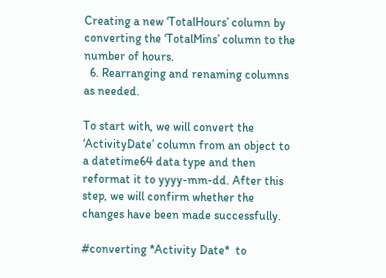Creating a new ‘TotalHours’ column by converting the ‘TotalMins’ column to the number of hours.
  6. Rearranging and renaming columns as needed.

To start with, we will convert the ‘ActivityDate’ column from an object to a datetime64 data type and then reformat it to yyyy-mm-dd. After this step, we will confirm whether the changes have been made successfully.

#converting *Activity Date*  to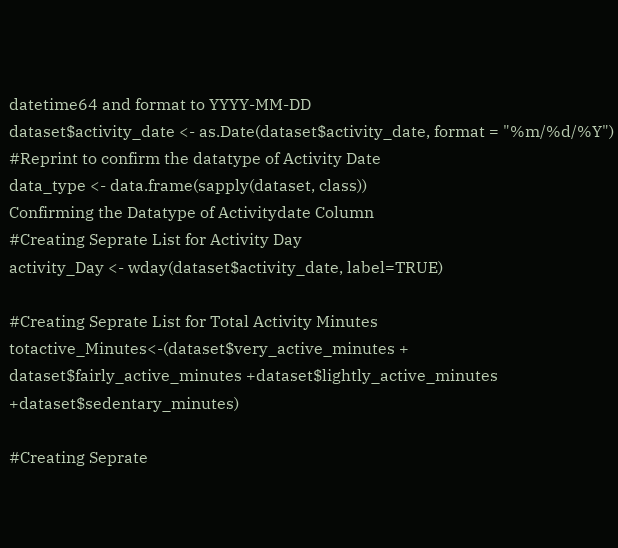datetime64 and format to YYYY-MM-DD
dataset$activity_date <- as.Date(dataset$activity_date, format = "%m/%d/%Y")
#Reprint to confirm the datatype of Activity Date
data_type <- data.frame(sapply(dataset, class))
Confirming the Datatype of Activitydate Column
#Creating Seprate List for Activity Day
activity_Day <- wday(dataset$activity_date, label=TRUE)

#Creating Seprate List for Total Activity Minutes
totactive_Minutes<-(dataset$very_active_minutes + dataset$fairly_active_minutes +dataset$lightly_active_minutes +dataset$sedentary_minutes)

#Creating Seprate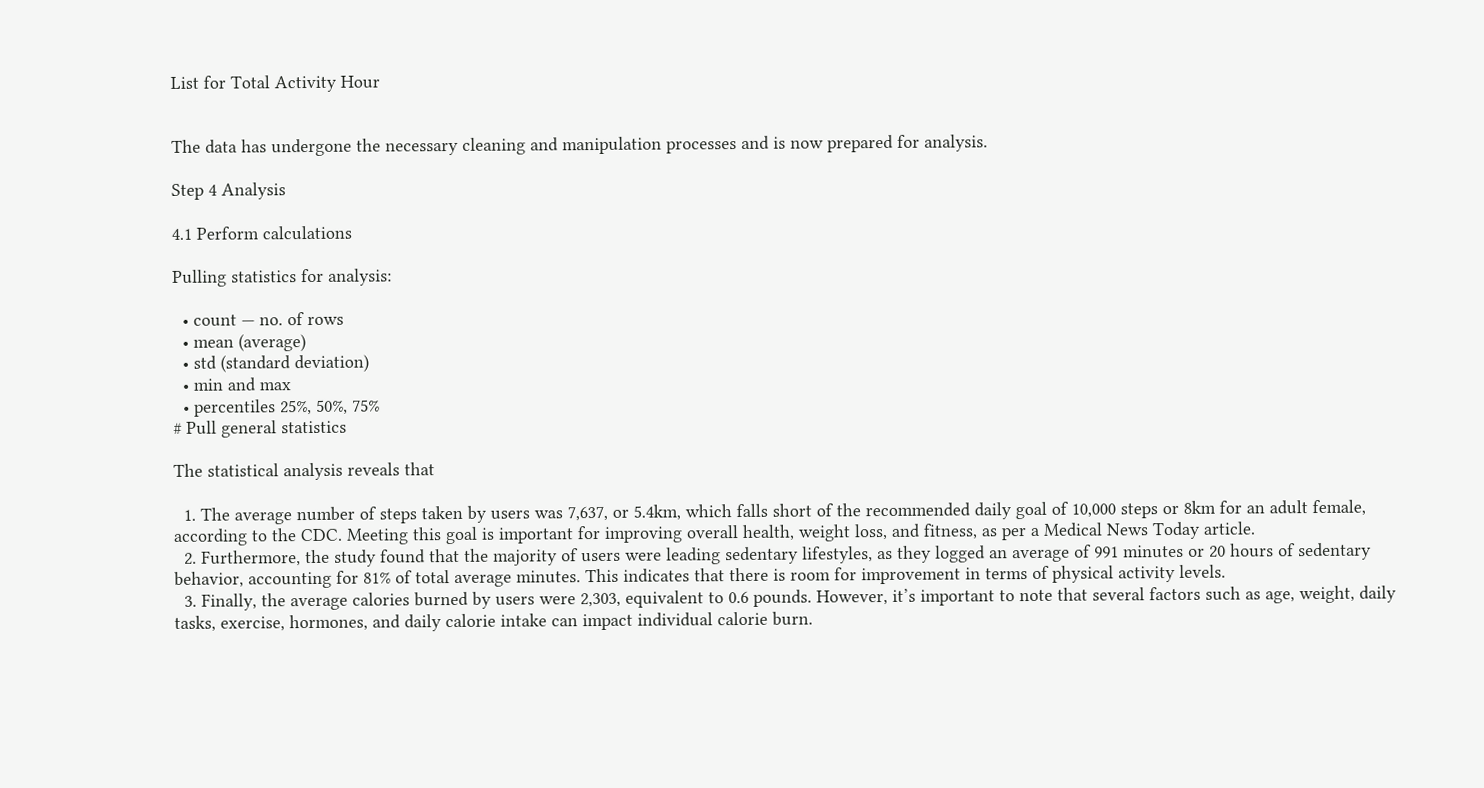List for Total Activity Hour


The data has undergone the necessary cleaning and manipulation processes and is now prepared for analysis.

Step 4 Analysis

4.1 Perform calculations

Pulling statistics for analysis:

  • count — no. of rows
  • mean (average)
  • std (standard deviation)
  • min and max
  • percentiles 25%, 50%, 75%
# Pull general statistics

The statistical analysis reveals that

  1. The average number of steps taken by users was 7,637, or 5.4km, which falls short of the recommended daily goal of 10,000 steps or 8km for an adult female, according to the CDC. Meeting this goal is important for improving overall health, weight loss, and fitness, as per a Medical News Today article.
  2. Furthermore, the study found that the majority of users were leading sedentary lifestyles, as they logged an average of 991 minutes or 20 hours of sedentary behavior, accounting for 81% of total average minutes. This indicates that there is room for improvement in terms of physical activity levels.
  3. Finally, the average calories burned by users were 2,303, equivalent to 0.6 pounds. However, it’s important to note that several factors such as age, weight, daily tasks, exercise, hormones, and daily calorie intake can impact individual calorie burn.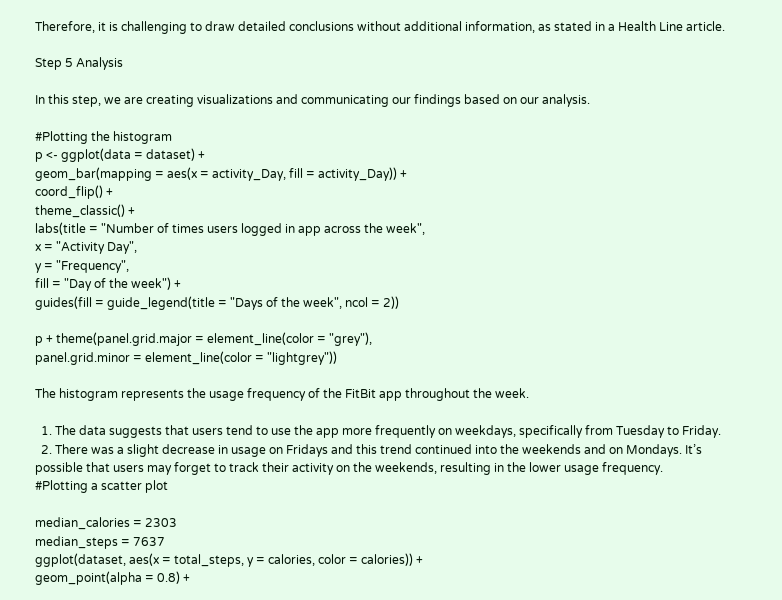Therefore, it is challenging to draw detailed conclusions without additional information, as stated in a Health Line article.

Step 5 Analysis

In this step, we are creating visualizations and communicating our findings based on our analysis.

#Plotting the histogram
p <- ggplot(data = dataset) +
geom_bar(mapping = aes(x = activity_Day, fill = activity_Day)) +
coord_flip() +
theme_classic() +
labs(title = "Number of times users logged in app across the week",
x = "Activity Day",
y = "Frequency",
fill = "Day of the week") +
guides(fill = guide_legend(title = "Days of the week", ncol = 2))

p + theme(panel.grid.major = element_line(color = "grey"),
panel.grid.minor = element_line(color = "lightgrey"))

The histogram represents the usage frequency of the FitBit app throughout the week.

  1. The data suggests that users tend to use the app more frequently on weekdays, specifically from Tuesday to Friday.
  2. There was a slight decrease in usage on Fridays and this trend continued into the weekends and on Mondays. It’s possible that users may forget to track their activity on the weekends, resulting in the lower usage frequency.
#Plotting a scatter plot

median_calories = 2303
median_steps = 7637
ggplot(dataset, aes(x = total_steps, y = calories, color = calories)) +
geom_point(alpha = 0.8) +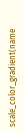scale_color_gradient(name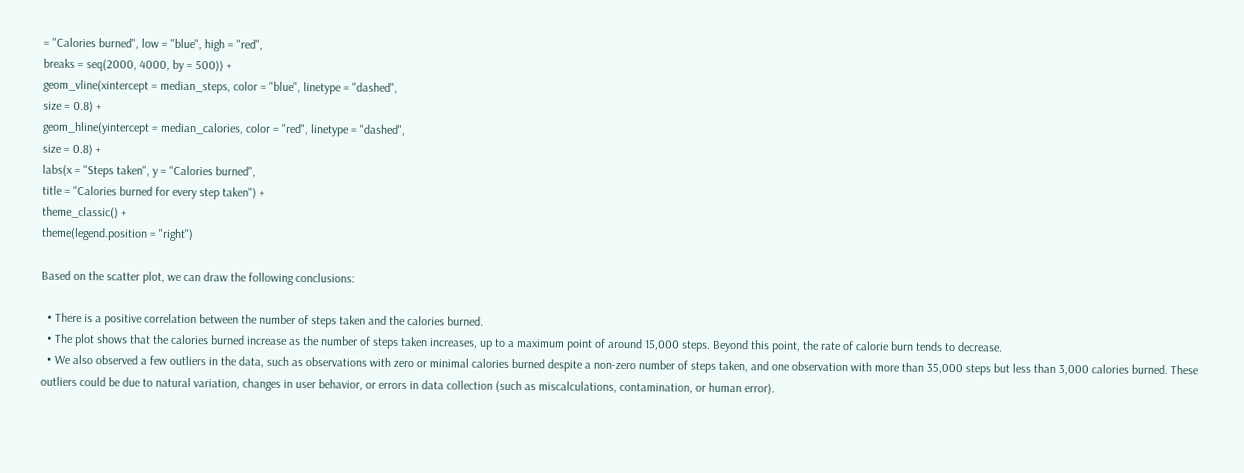= "Calories burned", low = "blue", high = "red",
breaks = seq(2000, 4000, by = 500)) +
geom_vline(xintercept = median_steps, color = "blue", linetype = "dashed",
size = 0.8) +
geom_hline(yintercept = median_calories, color = "red", linetype = "dashed",
size = 0.8) +
labs(x = "Steps taken", y = "Calories burned",
title = "Calories burned for every step taken") +
theme_classic() +
theme(legend.position = "right")

Based on the scatter plot, we can draw the following conclusions:

  • There is a positive correlation between the number of steps taken and the calories burned.
  • The plot shows that the calories burned increase as the number of steps taken increases, up to a maximum point of around 15,000 steps. Beyond this point, the rate of calorie burn tends to decrease.
  • We also observed a few outliers in the data, such as observations with zero or minimal calories burned despite a non-zero number of steps taken, and one observation with more than 35,000 steps but less than 3,000 calories burned. These outliers could be due to natural variation, changes in user behavior, or errors in data collection (such as miscalculations, contamination, or human error).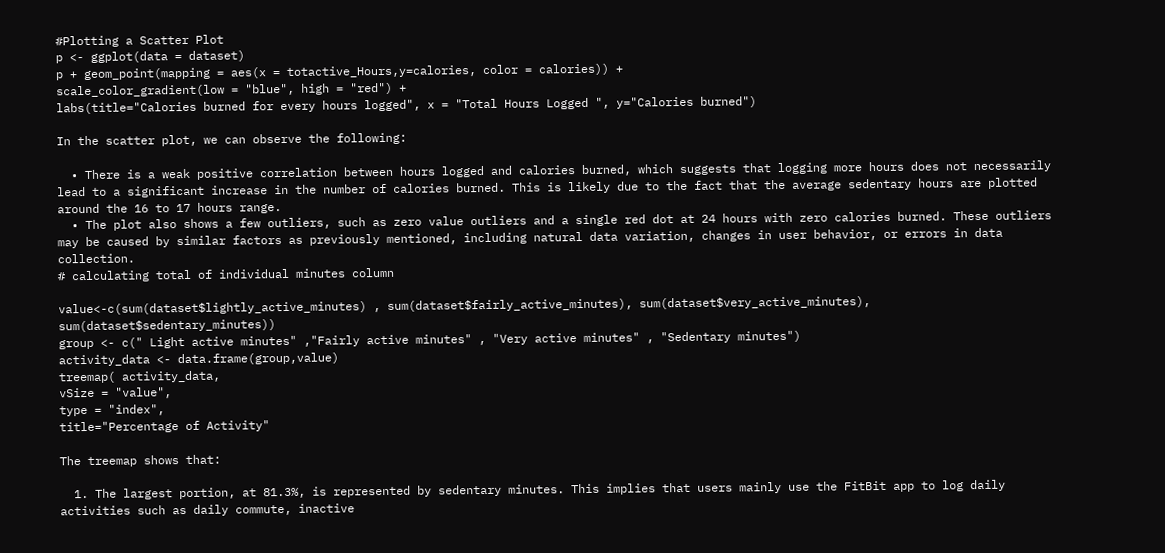#Plotting a Scatter Plot
p <- ggplot(data = dataset)
p + geom_point(mapping = aes(x = totactive_Hours,y=calories, color = calories)) +
scale_color_gradient(low = "blue", high = "red") +
labs(title="Calories burned for every hours logged", x = "Total Hours Logged ", y="Calories burned")

In the scatter plot, we can observe the following:

  • There is a weak positive correlation between hours logged and calories burned, which suggests that logging more hours does not necessarily lead to a significant increase in the number of calories burned. This is likely due to the fact that the average sedentary hours are plotted around the 16 to 17 hours range.
  • The plot also shows a few outliers, such as zero value outliers and a single red dot at 24 hours with zero calories burned. These outliers may be caused by similar factors as previously mentioned, including natural data variation, changes in user behavior, or errors in data collection.
# calculating total of individual minutes column

value<-c(sum(dataset$lightly_active_minutes) , sum(dataset$fairly_active_minutes), sum(dataset$very_active_minutes), sum(dataset$sedentary_minutes))
group <- c(" Light active minutes" ,"Fairly active minutes" , "Very active minutes" , "Sedentary minutes")
activity_data <- data.frame(group,value)
treemap( activity_data,
vSize = "value",
type = "index",
title="Percentage of Activity"

The treemap shows that:

  1. The largest portion, at 81.3%, is represented by sedentary minutes. This implies that users mainly use the FitBit app to log daily activities such as daily commute, inactive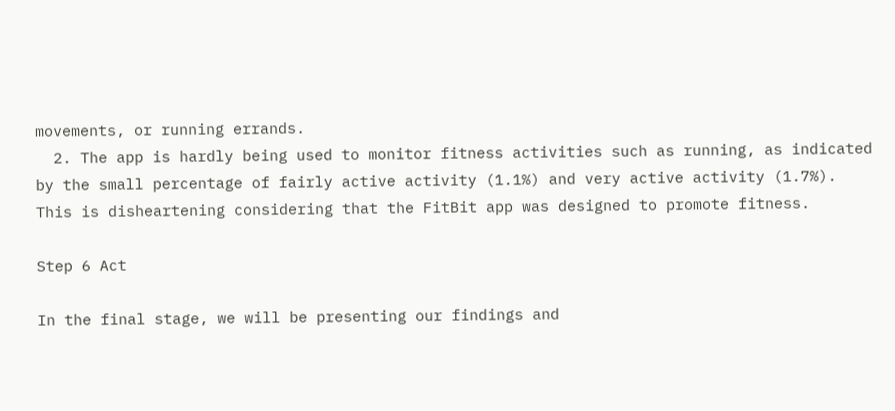movements, or running errands.
  2. The app is hardly being used to monitor fitness activities such as running, as indicated by the small percentage of fairly active activity (1.1%) and very active activity (1.7%). This is disheartening considering that the FitBit app was designed to promote fitness.

Step 6 Act

In the final stage, we will be presenting our findings and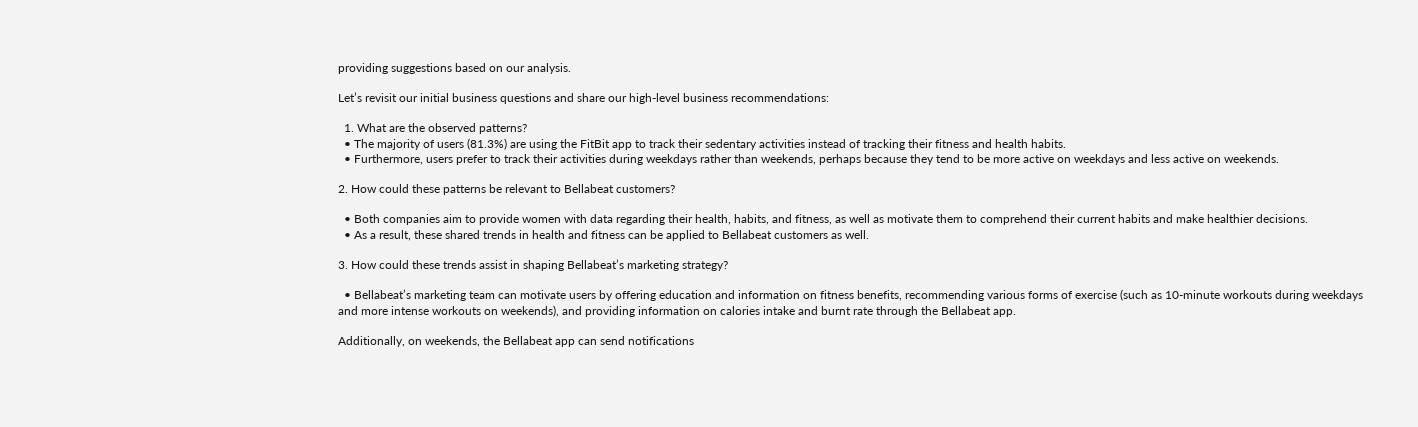providing suggestions based on our analysis.

Let’s revisit our initial business questions and share our high-level business recommendations:

  1. What are the observed patterns?
  • The majority of users (81.3%) are using the FitBit app to track their sedentary activities instead of tracking their fitness and health habits.
  • Furthermore, users prefer to track their activities during weekdays rather than weekends, perhaps because they tend to be more active on weekdays and less active on weekends.

2. How could these patterns be relevant to Bellabeat customers?

  • Both companies aim to provide women with data regarding their health, habits, and fitness, as well as motivate them to comprehend their current habits and make healthier decisions.
  • As a result, these shared trends in health and fitness can be applied to Bellabeat customers as well.

3. How could these trends assist in shaping Bellabeat’s marketing strategy?

  • Bellabeat’s marketing team can motivate users by offering education and information on fitness benefits, recommending various forms of exercise (such as 10-minute workouts during weekdays and more intense workouts on weekends), and providing information on calories intake and burnt rate through the Bellabeat app.

Additionally, on weekends, the Bellabeat app can send notifications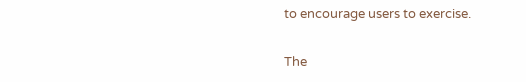to encourage users to exercise.

The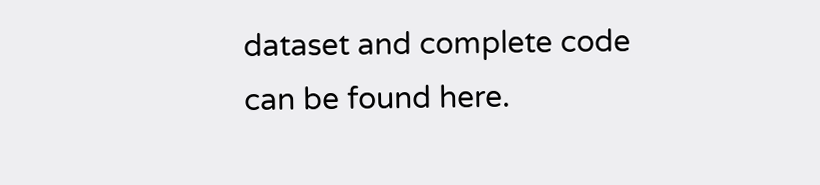dataset and complete code can be found here.